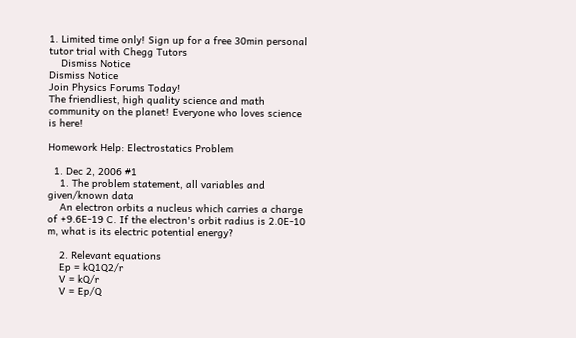1. Limited time only! Sign up for a free 30min personal tutor trial with Chegg Tutors
    Dismiss Notice
Dismiss Notice
Join Physics Forums Today!
The friendliest, high quality science and math community on the planet! Everyone who loves science is here!

Homework Help: Electrostatics Problem

  1. Dec 2, 2006 #1
    1. The problem statement, all variables and given/known data
    An electron orbits a nucleus which carries a charge of +9.6E-19 C. If the electron's orbit radius is 2.0E-10 m, what is its electric potential energy?

    2. Relevant equations
    Ep = kQ1Q2/r
    V = kQ/r
    V = Ep/Q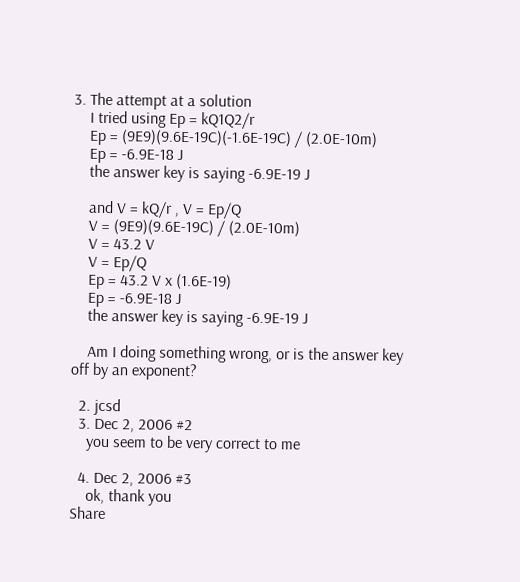3. The attempt at a solution
    I tried using Ep = kQ1Q2/r
    Ep = (9E9)(9.6E-19C)(-1.6E-19C) / (2.0E-10m)
    Ep = -6.9E-18 J
    the answer key is saying -6.9E-19 J

    and V = kQ/r , V = Ep/Q
    V = (9E9)(9.6E-19C) / (2.0E-10m)
    V = 43.2 V
    V = Ep/Q
    Ep = 43.2 V x (1.6E-19)
    Ep = -6.9E-18 J
    the answer key is saying -6.9E-19 J

    Am I doing something wrong, or is the answer key off by an exponent?

  2. jcsd
  3. Dec 2, 2006 #2
    you seem to be very correct to me

  4. Dec 2, 2006 #3
    ok, thank you
Share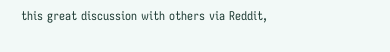this great discussion with others via Reddit,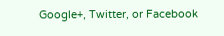Google+, Twitter, or Facebook